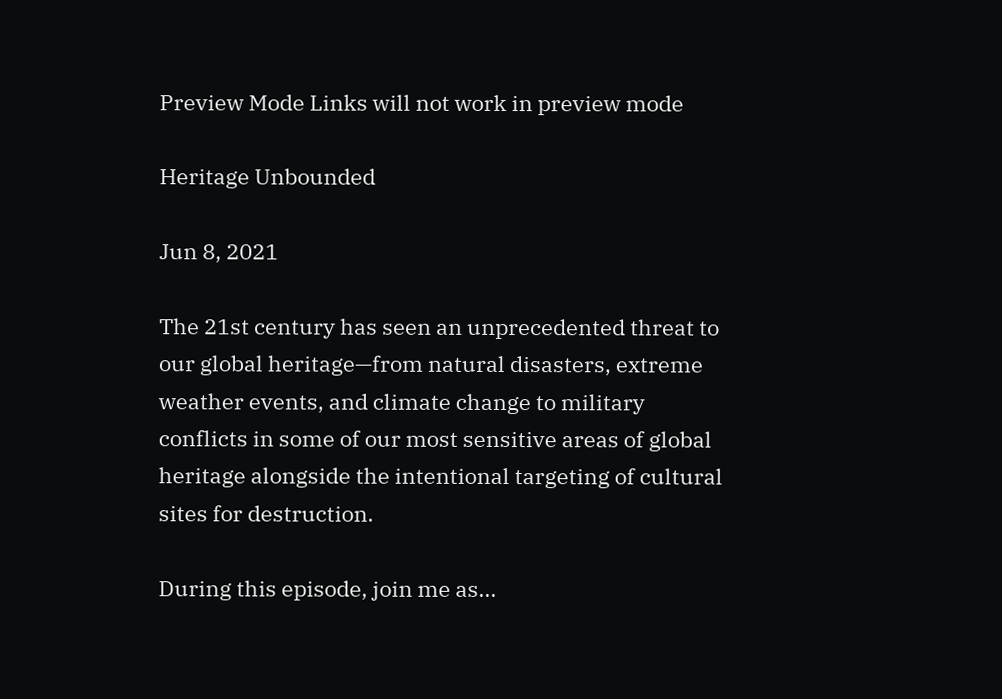Preview Mode Links will not work in preview mode

Heritage Unbounded

Jun 8, 2021

The 21st century has seen an unprecedented threat to our global heritage—from natural disasters, extreme weather events, and climate change to military conflicts in some of our most sensitive areas of global heritage alongside the intentional targeting of cultural sites for destruction.

During this episode, join me as...